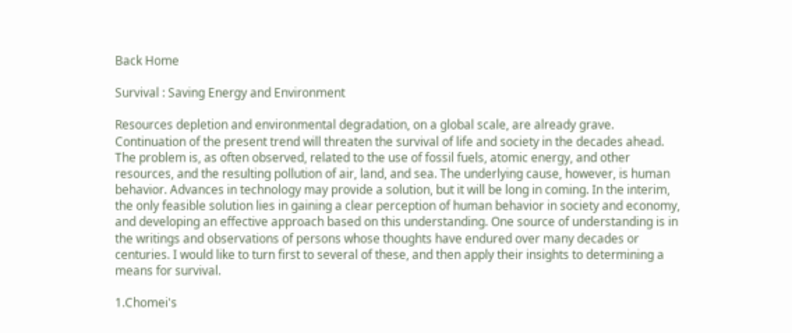Back Home

Survival : Saving Energy and Environment

Resources depletion and environmental degradation, on a global scale, are already grave. Continuation of the present trend will threaten the survival of life and society in the decades ahead. The problem is, as often observed, related to the use of fossil fuels, atomic energy, and other resources, and the resulting pollution of air, land, and sea. The underlying cause, however, is human behavior. Advances in technology may provide a solution, but it will be long in coming. In the interim, the only feasible solution lies in gaining a clear perception of human behavior in society and economy, and developing an effective approach based on this understanding. One source of understanding is in the writings and observations of persons whose thoughts have endured over many decades or centuries. I would like to turn first to several of these, and then apply their insights to determining a means for survival.

1.Chomei's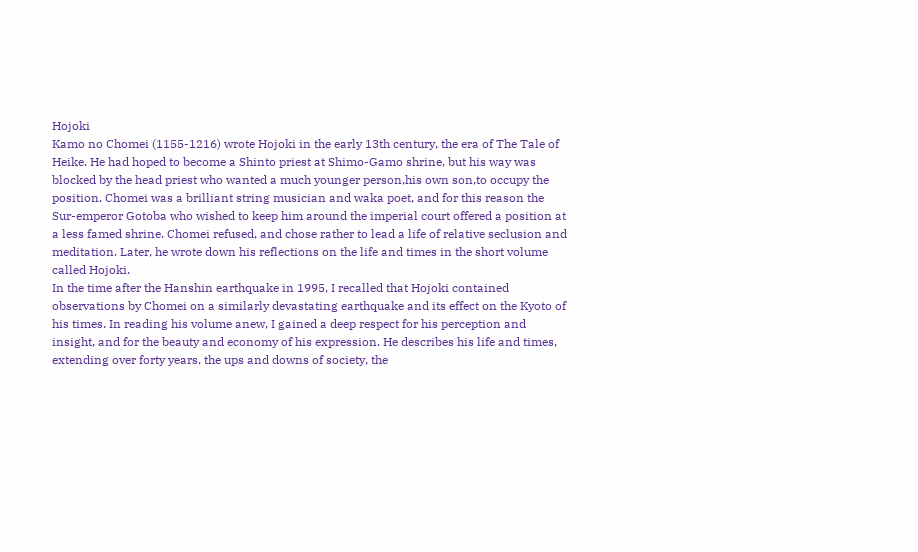Hojoki
Kamo no Chomei (1155-1216) wrote Hojoki in the early 13th century, the era of The Tale of Heike. He had hoped to become a Shinto priest at Shimo-Gamo shrine, but his way was blocked by the head priest who wanted a much younger person,his own son,to occupy the position. Chomei was a brilliant string musician and waka poet, and for this reason the Sur-emperor Gotoba who wished to keep him around the imperial court offered a position at a less famed shrine. Chomei refused, and chose rather to lead a life of relative seclusion and meditation. Later, he wrote down his reflections on the life and times in the short volume called Hojoki.
In the time after the Hanshin earthquake in 1995, I recalled that Hojoki contained observations by Chomei on a similarly devastating earthquake and its effect on the Kyoto of his times. In reading his volume anew, I gained a deep respect for his perception and insight, and for the beauty and economy of his expression. He describes his life and times, extending over forty years, the ups and downs of society, the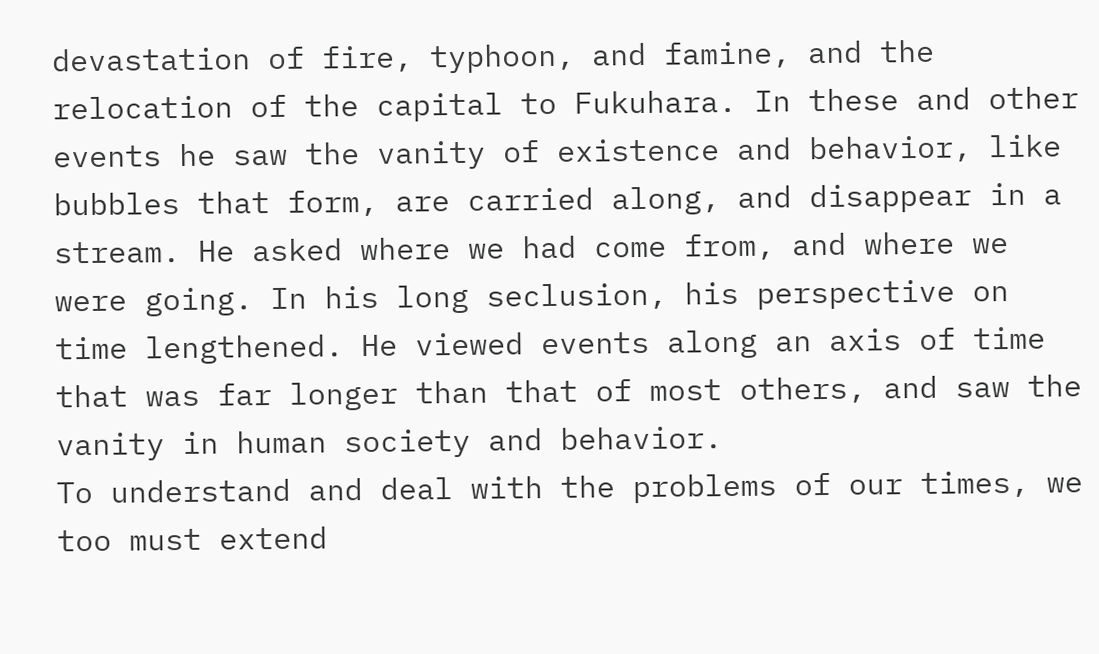devastation of fire, typhoon, and famine, and the relocation of the capital to Fukuhara. In these and other events he saw the vanity of existence and behavior, like bubbles that form, are carried along, and disappear in a stream. He asked where we had come from, and where we were going. In his long seclusion, his perspective on time lengthened. He viewed events along an axis of time that was far longer than that of most others, and saw the vanity in human society and behavior.
To understand and deal with the problems of our times, we too must extend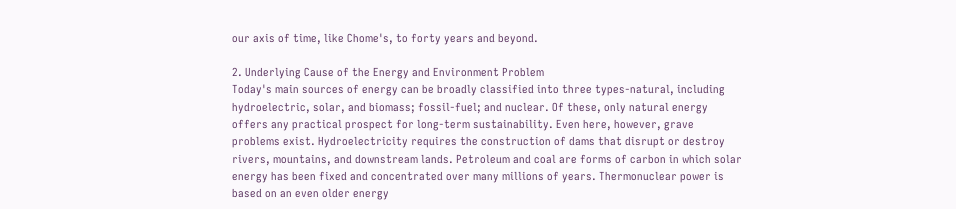our axis of time, like Chome's, to forty years and beyond.

2. Underlying Cause of the Energy and Environment Problem
Today's main sources of energy can be broadly classified into three types-natural, including hydroelectric, solar, and biomass; fossil-fuel; and nuclear. Of these, only natural energy offers any practical prospect for long-term sustainability. Even here, however, grave problems exist. Hydroelectricity requires the construction of dams that disrupt or destroy rivers, mountains, and downstream lands. Petroleum and coal are forms of carbon in which solar energy has been fixed and concentrated over many millions of years. Thermonuclear power is based on an even older energy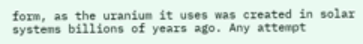form, as the uranium it uses was created in solar systems billions of years ago. Any attempt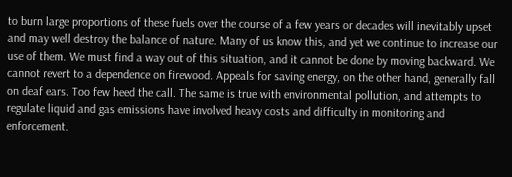to burn large proportions of these fuels over the course of a few years or decades will inevitably upset and may well destroy the balance of nature. Many of us know this, and yet we continue to increase our use of them. We must find a way out of this situation, and it cannot be done by moving backward. We cannot revert to a dependence on firewood. Appeals for saving energy, on the other hand, generally fall on deaf ears. Too few heed the call. The same is true with environmental pollution, and attempts to regulate liquid and gas emissions have involved heavy costs and difficulty in monitoring and enforcement.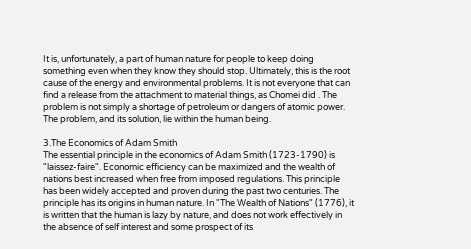It is, unfortunately, a part of human nature for people to keep doing something even when they know they should stop. Ultimately, this is the root cause of the energy and environmental problems. It is not everyone that can find a release from the attachment to material things, as Chomei did . The problem is not simply a shortage of petroleum or dangers of atomic power. The problem, and its solution, lie within the human being.

3.The Economics of Adam Smith
The essential principle in the economics of Adam Smith (1723-1790) is "laissez-faire". Economic efficiency can be maximized and the wealth of nations best increased when free from imposed regulations. This principle has been widely accepted and proven during the past two centuries. The principle has its origins in human nature. In "The Wealth of Nations" (1776), it is written that the human is lazy by nature, and does not work effectively in the absence of self interest and some prospect of its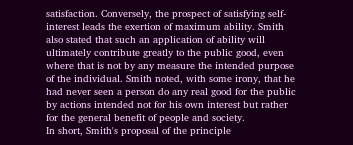satisfaction. Conversely, the prospect of satisfying self-interest leads the exertion of maximum ability. Smith also stated that such an application of ability will ultimately contribute greatly to the public good, even where that is not by any measure the intended purpose of the individual. Smith noted, with some irony, that he had never seen a person do any real good for the public by actions intended not for his own interest but rather for the general benefit of people and society.
In short, Smith's proposal of the principle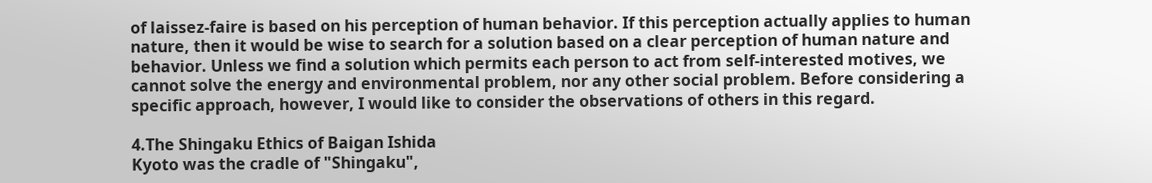of laissez-faire is based on his perception of human behavior. If this perception actually applies to human nature, then it would be wise to search for a solution based on a clear perception of human nature and behavior. Unless we find a solution which permits each person to act from self-interested motives, we cannot solve the energy and environmental problem, nor any other social problem. Before considering a specific approach, however, I would like to consider the observations of others in this regard.

4.The Shingaku Ethics of Baigan Ishida
Kyoto was the cradle of "Shingaku",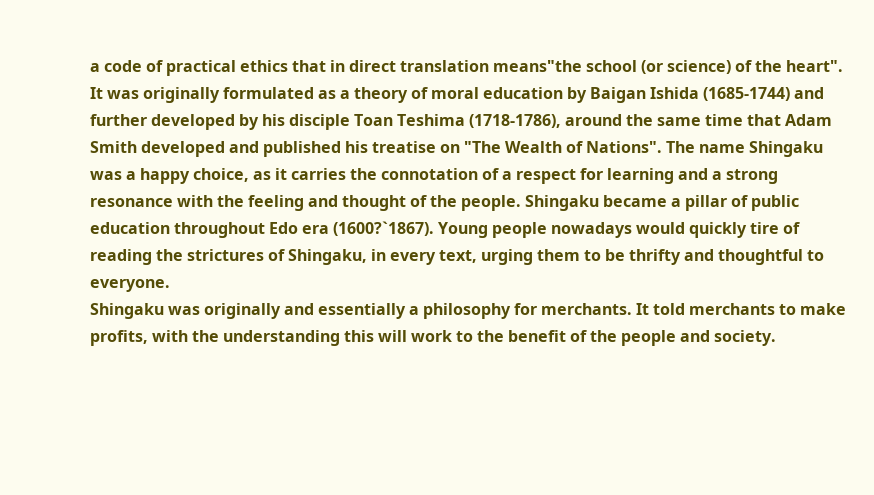a code of practical ethics that in direct translation means"the school (or science) of the heart". It was originally formulated as a theory of moral education by Baigan Ishida (1685-1744) and further developed by his disciple Toan Teshima (1718-1786), around the same time that Adam Smith developed and published his treatise on "The Wealth of Nations". The name Shingaku was a happy choice, as it carries the connotation of a respect for learning and a strong resonance with the feeling and thought of the people. Shingaku became a pillar of public education throughout Edo era (1600?`1867). Young people nowadays would quickly tire of reading the strictures of Shingaku, in every text, urging them to be thrifty and thoughtful to everyone.
Shingaku was originally and essentially a philosophy for merchants. It told merchants to make profits, with the understanding this will work to the benefit of the people and society.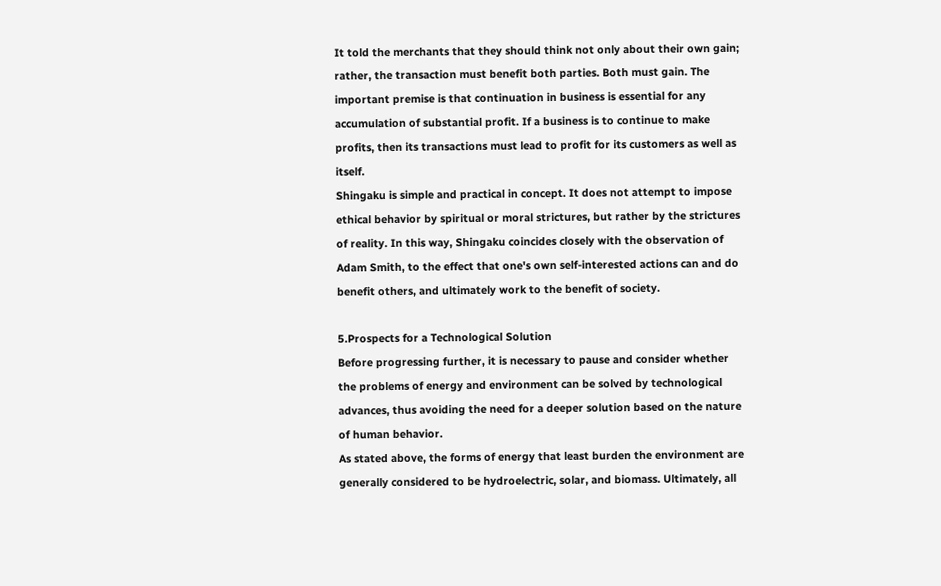It told the merchants that they should think not only about their own gain; rather, the transaction must benefit both parties. Both must gain. The important premise is that continuation in business is essential for any accumulation of substantial profit. If a business is to continue to make profits, then its transactions must lead to profit for its customers as well as itself.
Shingaku is simple and practical in concept. It does not attempt to impose ethical behavior by spiritual or moral strictures, but rather by the strictures of reality. In this way, Shingaku coincides closely with the observation of Adam Smith, to the effect that one's own self-interested actions can and do benefit others, and ultimately work to the benefit of society.

5.Prospects for a Technological Solution
Before progressing further, it is necessary to pause and consider whether the problems of energy and environment can be solved by technological advances, thus avoiding the need for a deeper solution based on the nature of human behavior.
As stated above, the forms of energy that least burden the environment are generally considered to be hydroelectric, solar, and biomass. Ultimately, all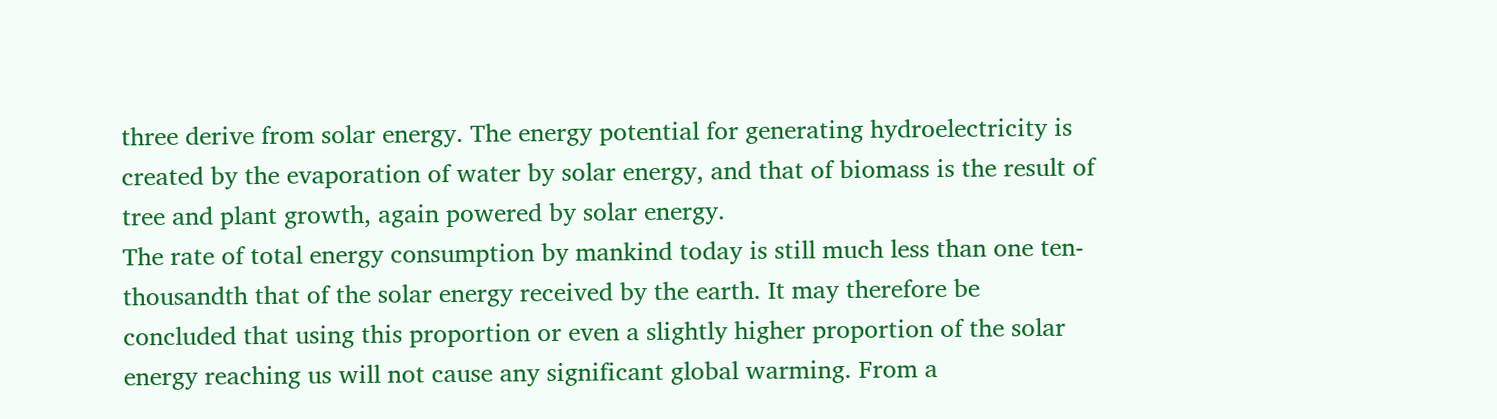three derive from solar energy. The energy potential for generating hydroelectricity is created by the evaporation of water by solar energy, and that of biomass is the result of tree and plant growth, again powered by solar energy.
The rate of total energy consumption by mankind today is still much less than one ten-thousandth that of the solar energy received by the earth. It may therefore be concluded that using this proportion or even a slightly higher proportion of the solar energy reaching us will not cause any significant global warming. From a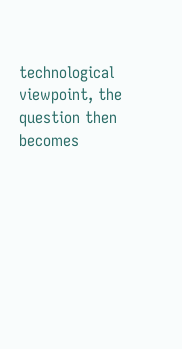technological viewpoint, the question then becomes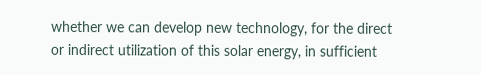whether we can develop new technology, for the direct or indirect utilization of this solar energy, in sufficient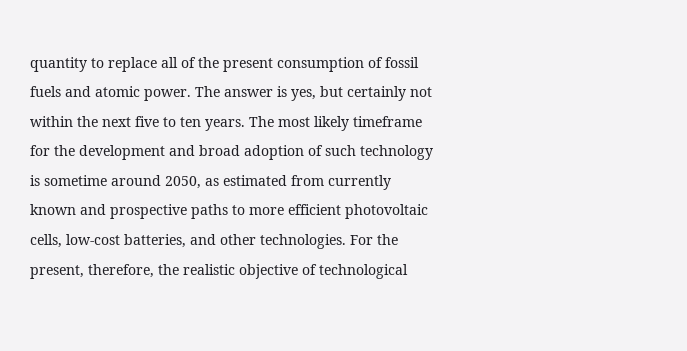quantity to replace all of the present consumption of fossil fuels and atomic power. The answer is yes, but certainly not within the next five to ten years. The most likely timeframe for the development and broad adoption of such technology is sometime around 2050, as estimated from currently known and prospective paths to more efficient photovoltaic cells, low-cost batteries, and other technologies. For the present, therefore, the realistic objective of technological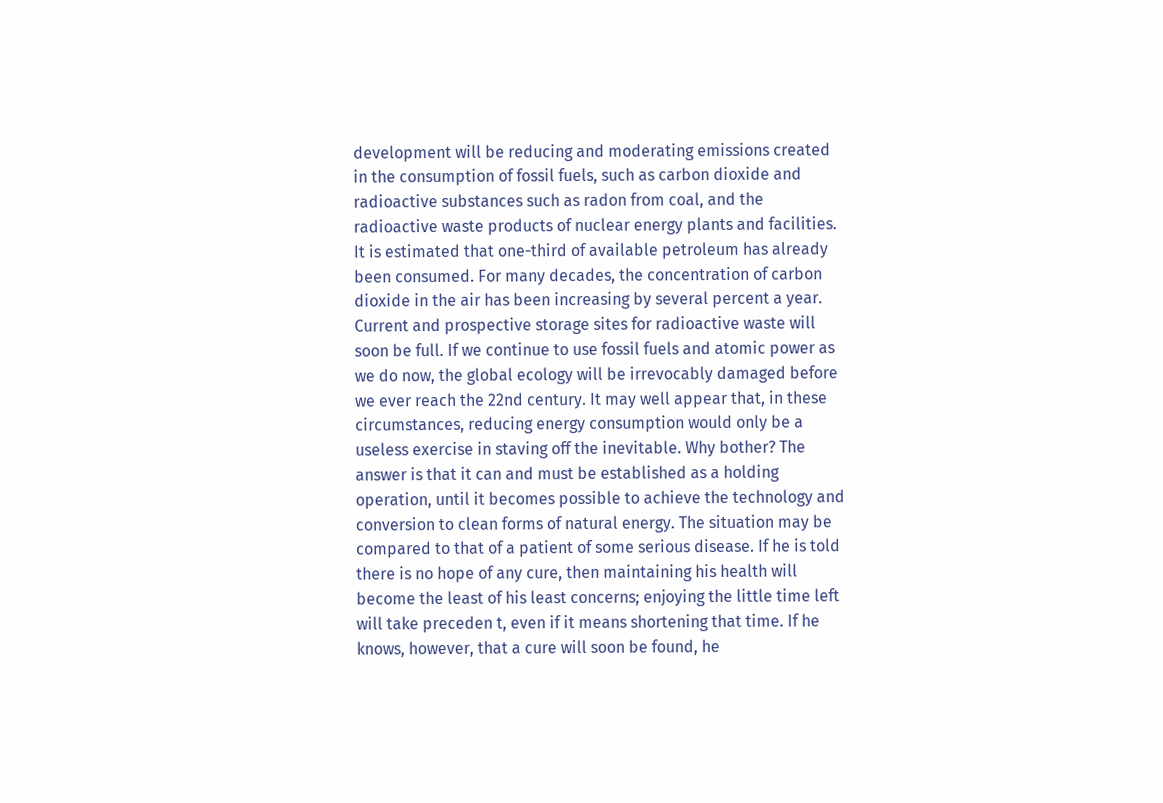development will be reducing and moderating emissions created in the consumption of fossil fuels, such as carbon dioxide and radioactive substances such as radon from coal, and the radioactive waste products of nuclear energy plants and facilities.
It is estimated that one-third of available petroleum has already been consumed. For many decades, the concentration of carbon dioxide in the air has been increasing by several percent a year. Current and prospective storage sites for radioactive waste will soon be full. If we continue to use fossil fuels and atomic power as we do now, the global ecology will be irrevocably damaged before we ever reach the 22nd century. It may well appear that, in these circumstances, reducing energy consumption would only be a useless exercise in staving off the inevitable. Why bother? The answer is that it can and must be established as a holding operation, until it becomes possible to achieve the technology and conversion to clean forms of natural energy. The situation may be compared to that of a patient of some serious disease. If he is told there is no hope of any cure, then maintaining his health will become the least of his least concerns; enjoying the little time left will take preceden t, even if it means shortening that time. If he knows, however, that a cure will soon be found, he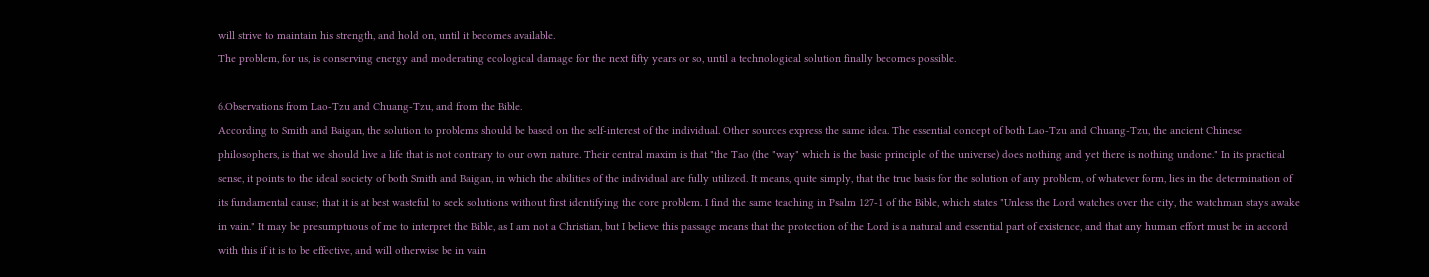will strive to maintain his strength, and hold on, until it becomes available.
The problem, for us, is conserving energy and moderating ecological damage for the next fifty years or so, until a technological solution finally becomes possible.

6.Observations from Lao-Tzu and Chuang-Tzu, and from the Bible.
According to Smith and Baigan, the solution to problems should be based on the self-interest of the individual. Other sources express the same idea. The essential concept of both Lao-Tzu and Chuang-Tzu, the ancient Chinese philosophers, is that we should live a life that is not contrary to our own nature. Their central maxim is that "the Tao (the "way" which is the basic principle of the universe) does nothing and yet there is nothing undone." In its practical sense, it points to the ideal society of both Smith and Baigan, in which the abilities of the individual are fully utilized. It means, quite simply, that the true basis for the solution of any problem, of whatever form, lies in the determination of its fundamental cause; that it is at best wasteful to seek solutions without first identifying the core problem. I find the same teaching in Psalm 127-1 of the Bible, which states "Unless the Lord watches over the city, the watchman stays awake in vain." It may be presumptuous of me to interpret the Bible, as I am not a Christian, but I believe this passage means that the protection of the Lord is a natural and essential part of existence, and that any human effort must be in accord with this if it is to be effective, and will otherwise be in vain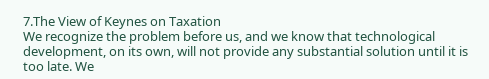7.The View of Keynes on Taxation
We recognize the problem before us, and we know that technological development, on its own, will not provide any substantial solution until it is too late. We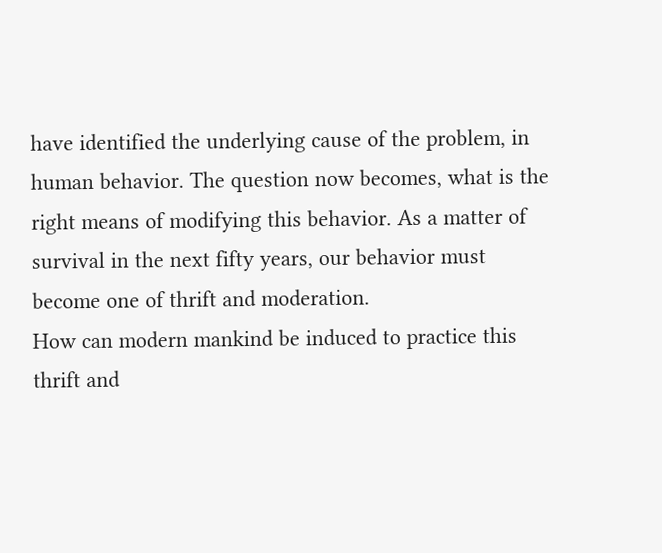have identified the underlying cause of the problem, in human behavior. The question now becomes, what is the right means of modifying this behavior. As a matter of survival in the next fifty years, our behavior must become one of thrift and moderation.
How can modern mankind be induced to practice this thrift and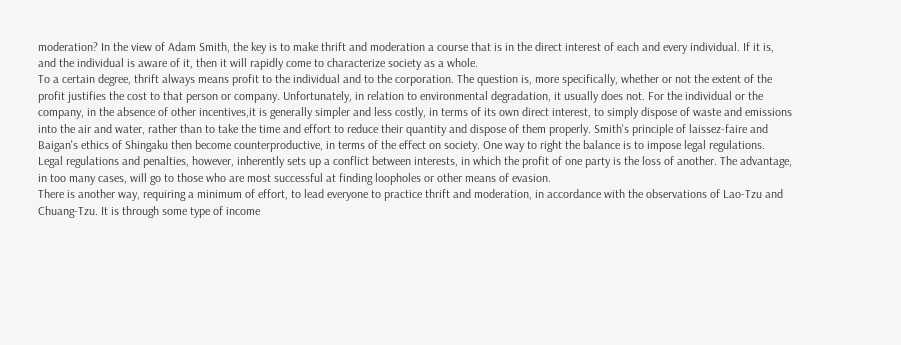moderation? In the view of Adam Smith, the key is to make thrift and moderation a course that is in the direct interest of each and every individual. If it is, and the individual is aware of it, then it will rapidly come to characterize society as a whole.
To a certain degree, thrift always means profit to the individual and to the corporation. The question is, more specifically, whether or not the extent of the profit justifies the cost to that person or company. Unfortunately, in relation to environmental degradation, it usually does not. For the individual or the company, in the absence of other incentives,it is generally simpler and less costly, in terms of its own direct interest, to simply dispose of waste and emissions into the air and water, rather than to take the time and effort to reduce their quantity and dispose of them properly. Smith's principle of laissez-faire and Baigan's ethics of Shingaku then become counterproductive, in terms of the effect on society. One way to right the balance is to impose legal regulations. Legal regulations and penalties, however, inherently sets up a conflict between interests, in which the profit of one party is the loss of another. The advantage, in too many cases, will go to those who are most successful at finding loopholes or other means of evasion.
There is another way, requiring a minimum of effort, to lead everyone to practice thrift and moderation, in accordance with the observations of Lao-Tzu and Chuang-Tzu. It is through some type of income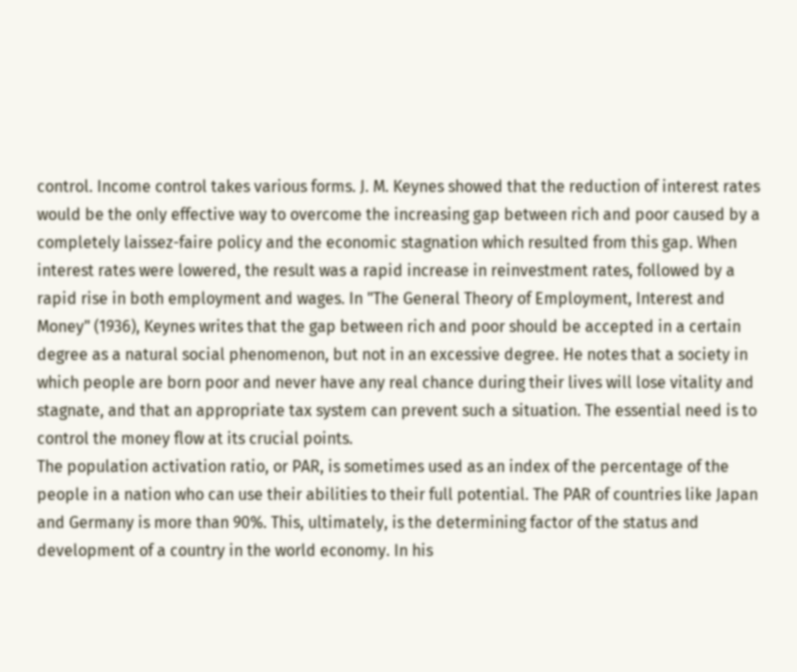control. Income control takes various forms. J. M. Keynes showed that the reduction of interest rates would be the only effective way to overcome the increasing gap between rich and poor caused by a completely laissez-faire policy and the economic stagnation which resulted from this gap. When interest rates were lowered, the result was a rapid increase in reinvestment rates, followed by a rapid rise in both employment and wages. In "The General Theory of Employment, Interest and Money" (1936), Keynes writes that the gap between rich and poor should be accepted in a certain degree as a natural social phenomenon, but not in an excessive degree. He notes that a society in which people are born poor and never have any real chance during their lives will lose vitality and stagnate, and that an appropriate tax system can prevent such a situation. The essential need is to control the money flow at its crucial points.
The population activation ratio, or PAR, is sometimes used as an index of the percentage of the people in a nation who can use their abilities to their full potential. The PAR of countries like Japan and Germany is more than 90%. This, ultimately, is the determining factor of the status and development of a country in the world economy. In his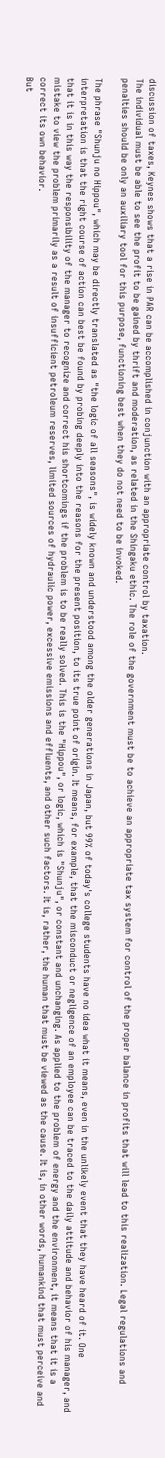discussion of taxes, Keynes shows that a rise in PAR can be accomplished in conjunction with an appropriate control by taxation.
The individual must be able to see the profit to be gained by thrift and moderation, as related in the Shingaku ethic. The role of the government must be to achieve an appropriate tax system for control of the proper balance in profits that will lead to this realization. Legal regulations and penalties should be only an auxiliary tool for this purpose, functioning best when they do not need to be invoked.

The phrase "Shunju no Hippou", which may be directly translated as "the logic of all seasons", is widely known and understood among the older generations in Japan, but 99% of today's college students have no idea what it means, even in the unlikely event that they have heard of it. One interpretation is that the right course of action can best be found by probing deeply into the reasons for the present position, to its true point of origin. It means, for example, that the misconduct or negligence of an employee can be traced to the daily attitude and behavior of his manager, and that it is in this way the responsibility of the manager to recognize and correct his shortcomings if the problem is to be really solved. This is the "Hippou", or logic, which is "Shunju", or constant and unchanging. As applied to the problem of energy and the environment, it means that it is a mistake to view the problem primarily as a result of insufficient petroleum reserves, limited sources of hydraulic power, excessive emissions and effluents, and other such factors. It is, rather, the human that must be viewed as the cause. It is, in other words, humankind that must perceive and correct its own behavior.
But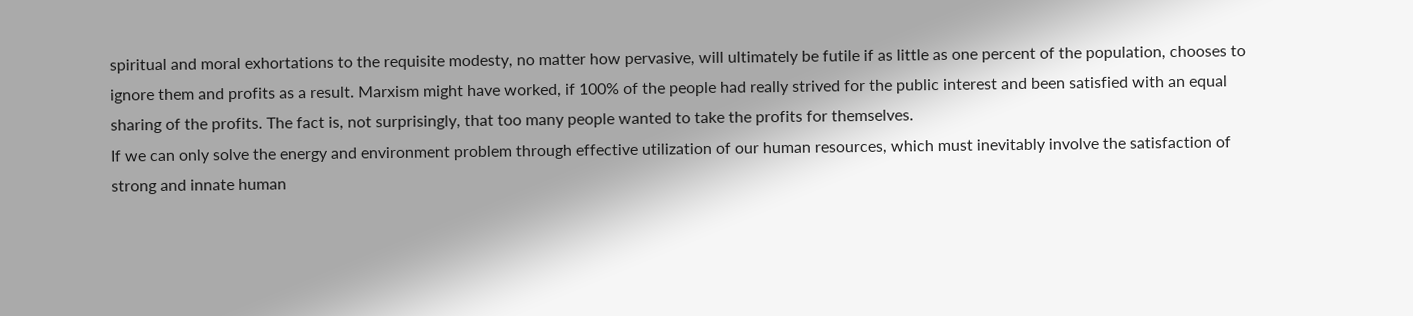spiritual and moral exhortations to the requisite modesty, no matter how pervasive, will ultimately be futile if as little as one percent of the population, chooses to ignore them and profits as a result. Marxism might have worked, if 100% of the people had really strived for the public interest and been satisfied with an equal sharing of the profits. The fact is, not surprisingly, that too many people wanted to take the profits for themselves.
If we can only solve the energy and environment problem through effective utilization of our human resources, which must inevitably involve the satisfaction of strong and innate human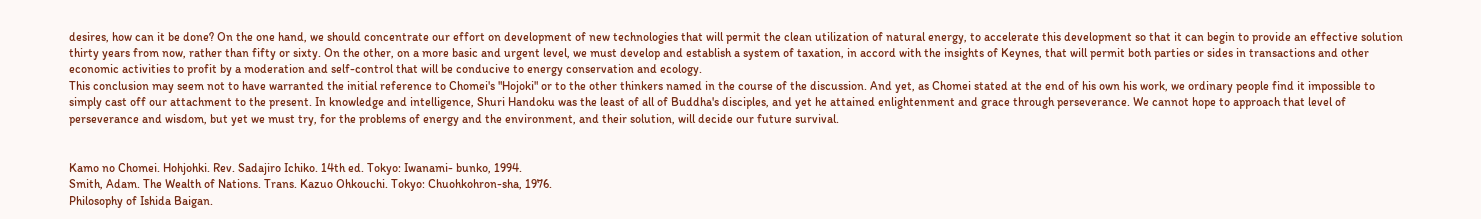desires, how can it be done? On the one hand, we should concentrate our effort on development of new technologies that will permit the clean utilization of natural energy, to accelerate this development so that it can begin to provide an effective solution thirty years from now, rather than fifty or sixty. On the other, on a more basic and urgent level, we must develop and establish a system of taxation, in accord with the insights of Keynes, that will permit both parties or sides in transactions and other economic activities to profit by a moderation and self-control that will be conducive to energy conservation and ecology.
This conclusion may seem not to have warranted the initial reference to Chomei's "Hojoki" or to the other thinkers named in the course of the discussion. And yet, as Chomei stated at the end of his own his work, we ordinary people find it impossible to simply cast off our attachment to the present. In knowledge and intelligence, Shuri Handoku was the least of all of Buddha's disciples, and yet he attained enlightenment and grace through perseverance. We cannot hope to approach that level of perseverance and wisdom, but yet we must try, for the problems of energy and the environment, and their solution, will decide our future survival.


Kamo no Chomei. Hohjohki. Rev. Sadajiro Ichiko. 14th ed. Tokyo: Iwanami- bunko, 1994.
Smith, Adam. The Wealth of Nations. Trans. Kazuo Ohkouchi. Tokyo: Chuohkohron-sha, 1976.
Philosophy of Ishida Baigan.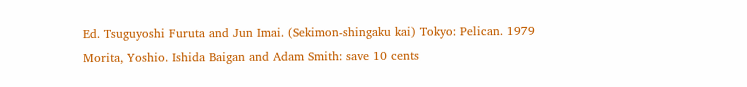Ed. Tsuguyoshi Furuta and Jun Imai. (Sekimon-shingaku kai) Tokyo: Pelican. 1979
Morita, Yoshio. Ishida Baigan and Adam Smith: save 10 cents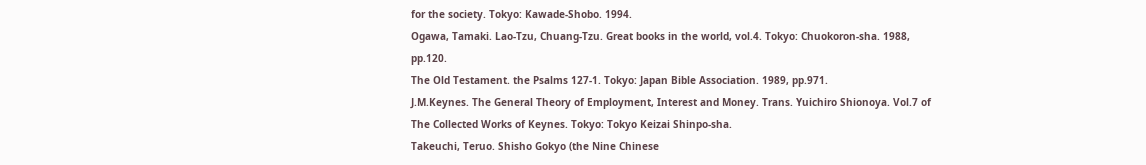for the society. Tokyo: Kawade-Shobo. 1994.
Ogawa, Tamaki. Lao-Tzu, Chuang-Tzu. Great books in the world, vol.4. Tokyo: Chuokoron-sha. 1988, pp.120.
The Old Testament. the Psalms 127-1. Tokyo: Japan Bible Association. 1989, pp.971.
J.M.Keynes. The General Theory of Employment, Interest and Money. Trans. Yuichiro Shionoya. Vol.7 of The Collected Works of Keynes. Tokyo: Tokyo Keizai Shinpo-sha.
Takeuchi, Teruo. Shisho Gokyo (the Nine Chinese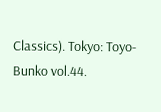Classics). Tokyo: Toyo-Bunko vol.44.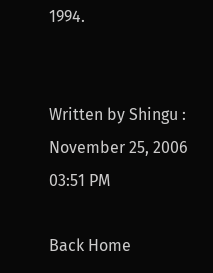1994.


Written by Shingu : November 25, 2006 03:51 PM

Back Home